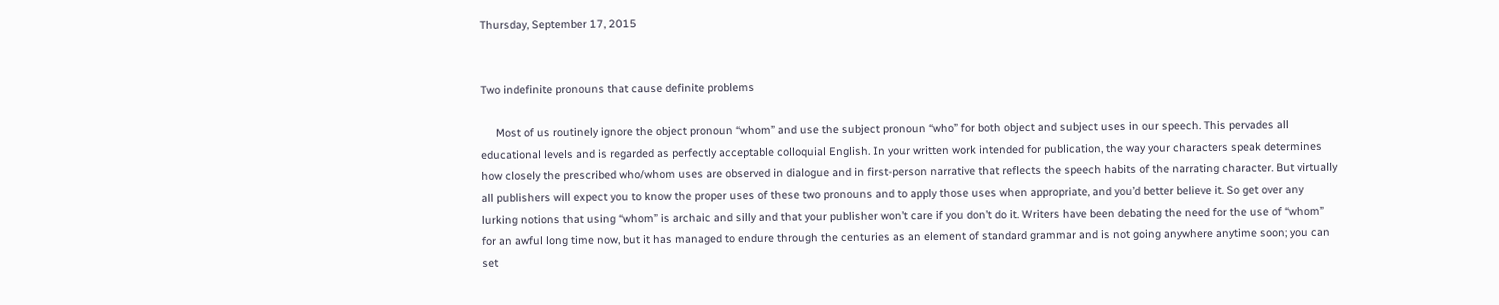Thursday, September 17, 2015


Two indefinite pronouns that cause definite problems

     Most of us routinely ignore the object pronoun “whom” and use the subject pronoun “who” for both object and subject uses in our speech. This pervades all educational levels and is regarded as perfectly acceptable colloquial English. In your written work intended for publication, the way your characters speak determines how closely the prescribed who/whom uses are observed in dialogue and in first-person narrative that reflects the speech habits of the narrating character. But virtually all publishers will expect you to know the proper uses of these two pronouns and to apply those uses when appropriate, and you’d better believe it. So get over any lurking notions that using “whom” is archaic and silly and that your publisher won’t care if you don’t do it. Writers have been debating the need for the use of “whom” for an awful long time now, but it has managed to endure through the centuries as an element of standard grammar and is not going anywhere anytime soon; you can set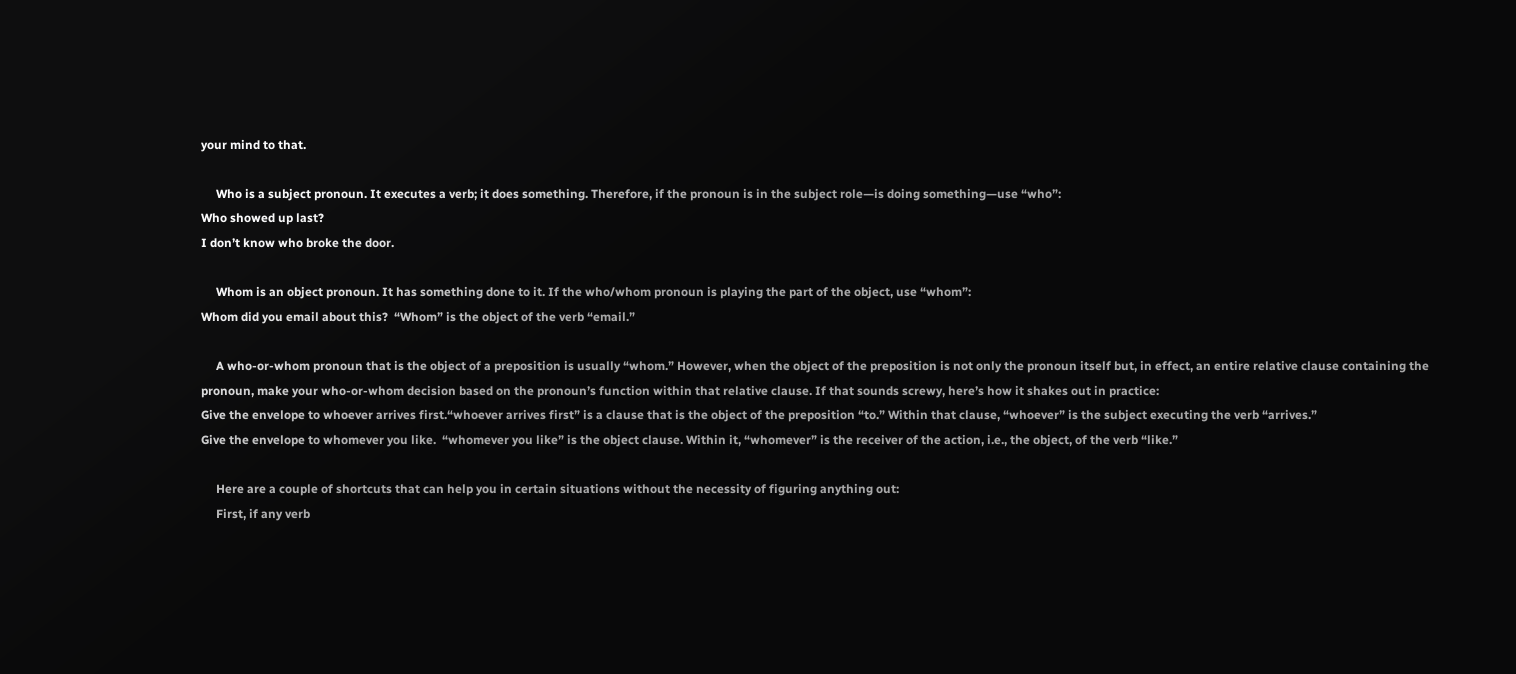your mind to that.

     Who is a subject pronoun. It executes a verb; it does something. Therefore, if the pronoun is in the subject role—is doing something—use “who”:
Who showed up last?
I don’t know who broke the door.

     Whom is an object pronoun. It has something done to it. If the who/whom pronoun is playing the part of the object, use “whom”:
Whom did you email about this?  “Whom” is the object of the verb “email.”

     A who-or-whom pronoun that is the object of a preposition is usually “whom.” However, when the object of the preposition is not only the pronoun itself but, in effect, an entire relative clause containing the pronoun, make your who-or-whom decision based on the pronoun’s function within that relative clause. If that sounds screwy, here’s how it shakes out in practice:
Give the envelope to whoever arrives first.“whoever arrives first” is a clause that is the object of the preposition “to.” Within that clause, “whoever” is the subject executing the verb “arrives.”
Give the envelope to whomever you like.  “whomever you like” is the object clause. Within it, “whomever” is the receiver of the action, i.e., the object, of the verb “like.”

     Here are a couple of shortcuts that can help you in certain situations without the necessity of figuring anything out:
     First, if any verb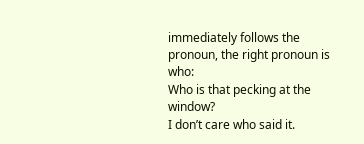immediately follows the pronoun, the right pronoun is who:
Who is that pecking at the window?
I don’t care who said it.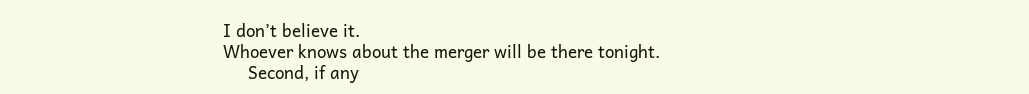I don’t believe it.
Whoever knows about the merger will be there tonight.
     Second, if any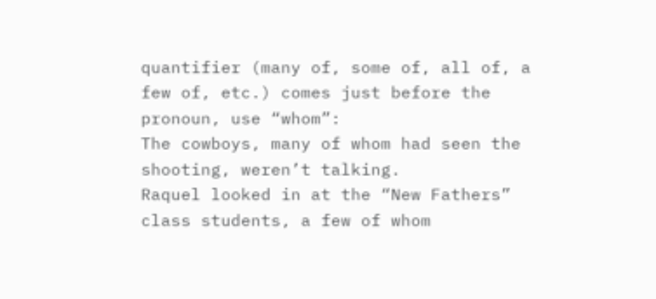quantifier (many of, some of, all of, a few of, etc.) comes just before the pronoun, use “whom”:
The cowboys, many of whom had seen the shooting, weren’t talking.
Raquel looked in at the “New Fathers” class students, a few of whom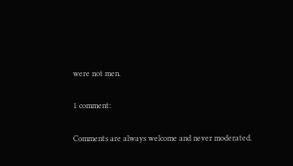were not men.

1 comment:

Comments are always welcome and never moderated.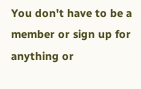You don't have to be a member or sign up for anything or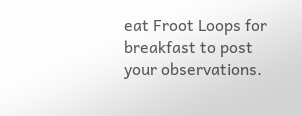eat Froot Loops for breakfast to post your observations.